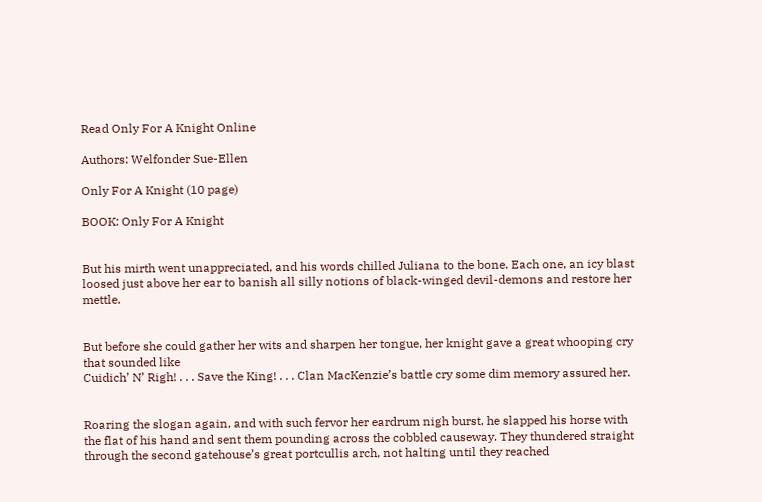Read Only For A Knight Online

Authors: Welfonder Sue-Ellen

Only For A Knight (10 page)

BOOK: Only For A Knight


But his mirth went unappreciated, and his words chilled Juliana to the bone. Each one, an icy blast loosed just above her ear to banish all silly notions of black-winged devil-demons and restore her mettle.


But before she could gather her wits and sharpen her tongue, her knight gave a great whooping cry that sounded like
Cuidich’ N’ Righ! . . . Save the King! . . . Clan MacKenzie’s battle cry some dim memory assured her.


Roaring the slogan again, and with such fervor her eardrum nigh burst, he slapped his horse with the flat of his hand and sent them pounding across the cobbled causeway. They thundered straight through the second gatehouse’s great portcullis arch, not halting until they reached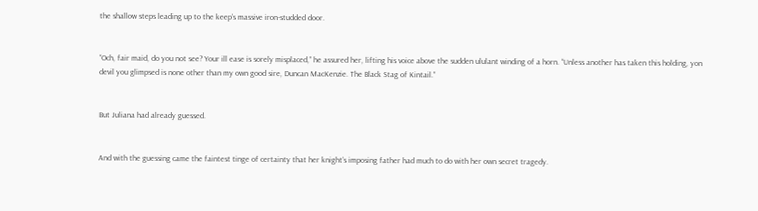the shallow steps leading up to the keep’s massive iron-studded door.


“Och, fair maid, do you not see? Your ill ease is sorely misplaced,” he assured her, lifting his voice above the sudden ululant winding of a horn. “Unless another has taken this holding, yon
devil you glimpsed is none other than my own good sire, Duncan MacKenzie. The Black Stag of Kintail.”


But Juliana had already guessed.


And with the guessing came the faintest tinge of certainty that her knight’s imposing father had much to do with her own secret tragedy.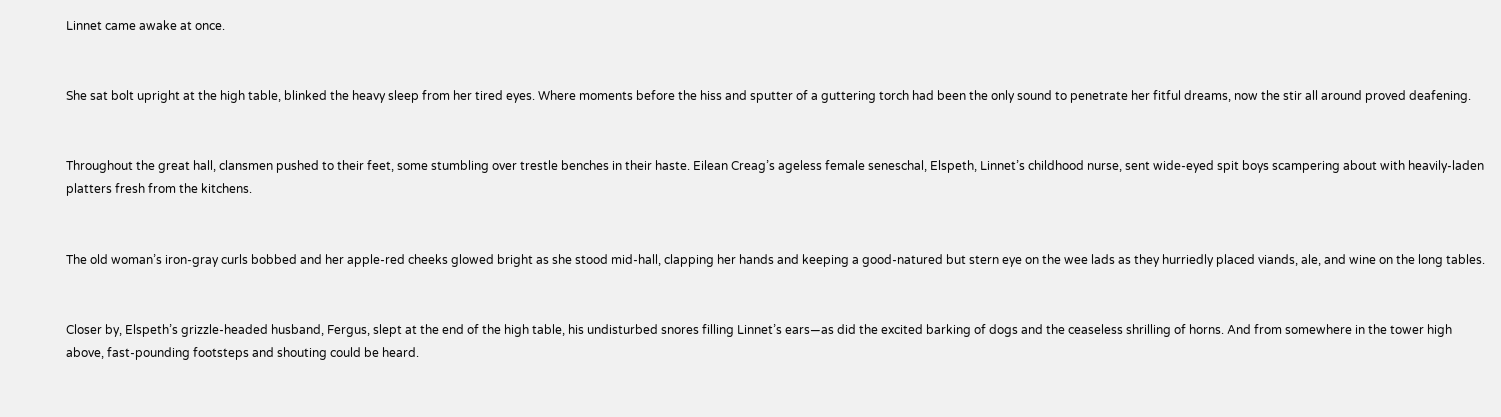Linnet came awake at once.


She sat bolt upright at the high table, blinked the heavy sleep from her tired eyes. Where moments before the hiss and sputter of a guttering torch had been the only sound to penetrate her fitful dreams, now the stir all around proved deafening.


Throughout the great hall, clansmen pushed to their feet, some stumbling over trestle benches in their haste. Eilean Creag’s ageless female seneschal, Elspeth, Linnet’s childhood nurse, sent wide-eyed spit boys scampering about with heavily-laden platters fresh from the kitchens.


The old woman’s iron-gray curls bobbed and her apple-red cheeks glowed bright as she stood mid-hall, clapping her hands and keeping a good-natured but stern eye on the wee lads as they hurriedly placed viands, ale, and wine on the long tables.


Closer by, Elspeth’s grizzle-headed husband, Fergus, slept at the end of the high table, his undisturbed snores filling Linnet’s ears—as did the excited barking of dogs and the ceaseless shrilling of horns. And from somewhere in the tower high above, fast-pounding footsteps and shouting could be heard.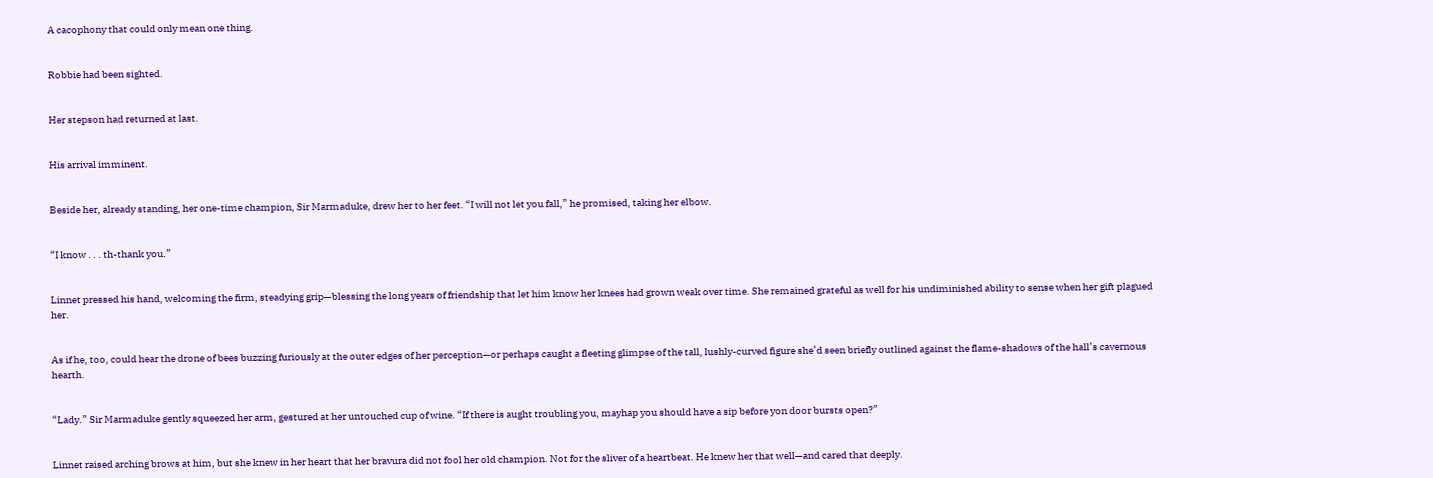A cacophony that could only mean one thing.


Robbie had been sighted.


Her stepson had returned at last.


His arrival imminent.


Beside her, already standing, her one-time champion, Sir Marmaduke, drew her to her feet. “I will not let you fall,” he promised, taking her elbow.


“I know . . . th-thank you.”


Linnet pressed his hand, welcoming the firm, steadying grip—blessing the long years of friendship that let him know her knees had grown weak over time. She remained grateful as well for his undiminished ability to sense when her gift plagued her.


As if he, too, could hear the drone of bees buzzing furiously at the outer edges of her perception—or perhaps caught a fleeting glimpse of the tall, lushly-curved figure she’d seen briefly outlined against the flame-shadows of the hall’s cavernous hearth.


“Lady.” Sir Marmaduke gently squeezed her arm, gestured at her untouched cup of wine. “If there is aught troubling you, mayhap you should have a sip before yon door bursts open?”


Linnet raised arching brows at him, but she knew in her heart that her bravura did not fool her old champion. Not for the sliver of a heartbeat. He knew her that well—and cared that deeply.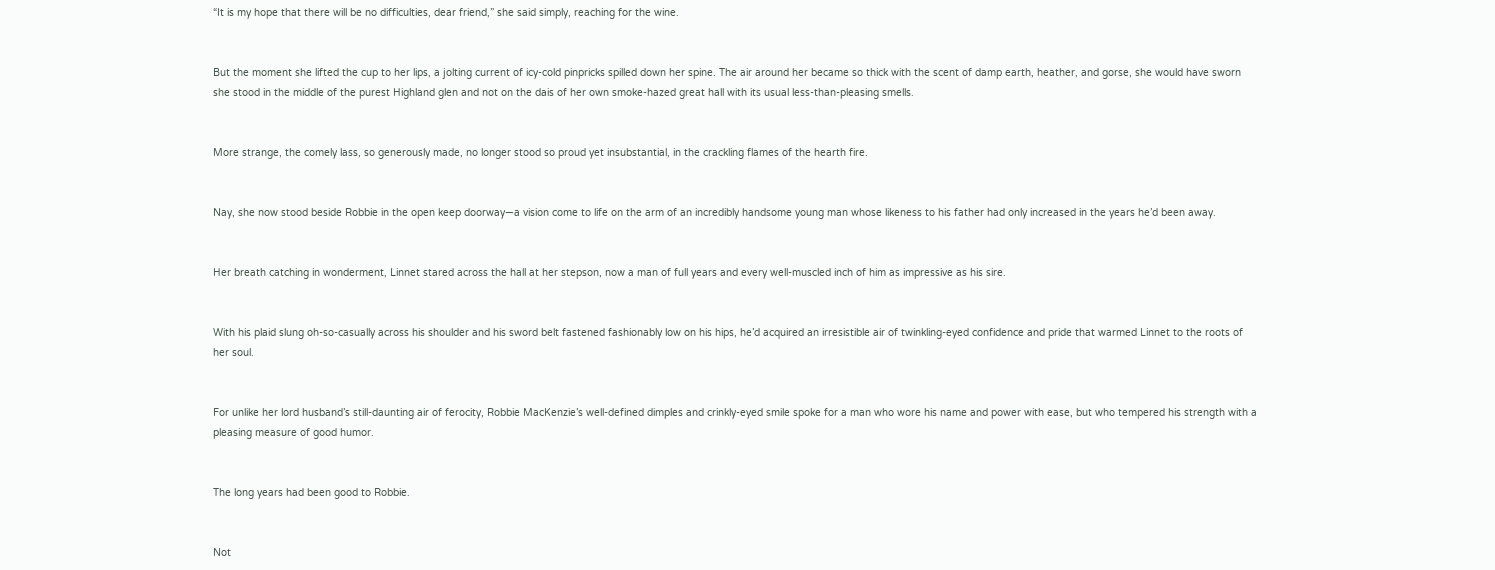“It is my hope that there will be no difficulties, dear friend,” she said simply, reaching for the wine.


But the moment she lifted the cup to her lips, a jolting current of icy-cold pinpricks spilled down her spine. The air around her became so thick with the scent of damp earth, heather, and gorse, she would have sworn she stood in the middle of the purest Highland glen and not on the dais of her own smoke-hazed great hall with its usual less-than-pleasing smells.


More strange, the comely lass, so generously made, no longer stood so proud yet insubstantial, in the crackling flames of the hearth fire.


Nay, she now stood beside Robbie in the open keep doorway—a vision come to life on the arm of an incredibly handsome young man whose likeness to his father had only increased in the years he’d been away.


Her breath catching in wonderment, Linnet stared across the hall at her stepson, now a man of full years and every well-muscled inch of him as impressive as his sire.


With his plaid slung oh-so-casually across his shoulder and his sword belt fastened fashionably low on his hips, he’d acquired an irresistible air of twinkling-eyed confidence and pride that warmed Linnet to the roots of her soul.


For unlike her lord husband’s still-daunting air of ferocity, Robbie MacKenzie’s well-defined dimples and crinkly-eyed smile spoke for a man who wore his name and power with ease, but who tempered his strength with a pleasing measure of good humor.


The long years had been good to Robbie.


Not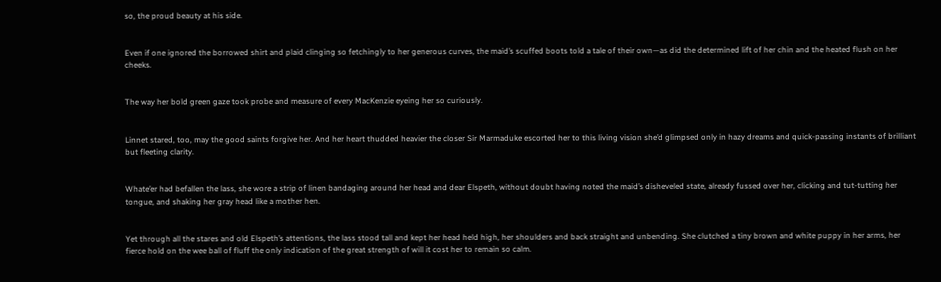so, the proud beauty at his side.


Even if one ignored the borrowed shirt and plaid clinging so fetchingly to her generous curves, the maid’s scuffed boots told a tale of their own—as did the determined lift of her chin and the heated flush on her cheeks.


The way her bold green gaze took probe and measure of every MacKenzie eyeing her so curiously.


Linnet stared, too, may the good saints forgive her. And her heart thudded heavier the closer Sir Marmaduke escorted her to this living vision she’d glimpsed only in hazy dreams and quick-passing instants of brilliant but fleeting clarity.


Whate’er had befallen the lass, she wore a strip of linen bandaging around her head and dear Elspeth, without doubt having noted the maid’s disheveled state, already fussed over her, clicking and tut-tutting her tongue, and shaking her gray head like a mother hen.


Yet through all the stares and old Elspeth’s attentions, the lass stood tall and kept her head held high, her shoulders and back straight and unbending. She clutched a tiny brown and white puppy in her arms, her fierce hold on the wee ball of fluff the only indication of the great strength of will it cost her to remain so calm.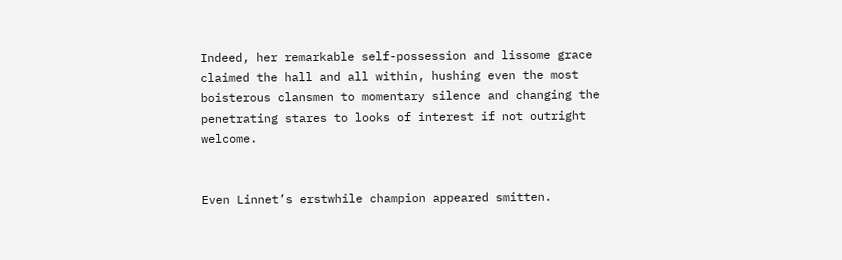Indeed, her remarkable self-possession and lissome grace claimed the hall and all within, hushing even the most boisterous clansmen to momentary silence and changing the penetrating stares to looks of interest if not outright welcome.


Even Linnet’s erstwhile champion appeared smitten.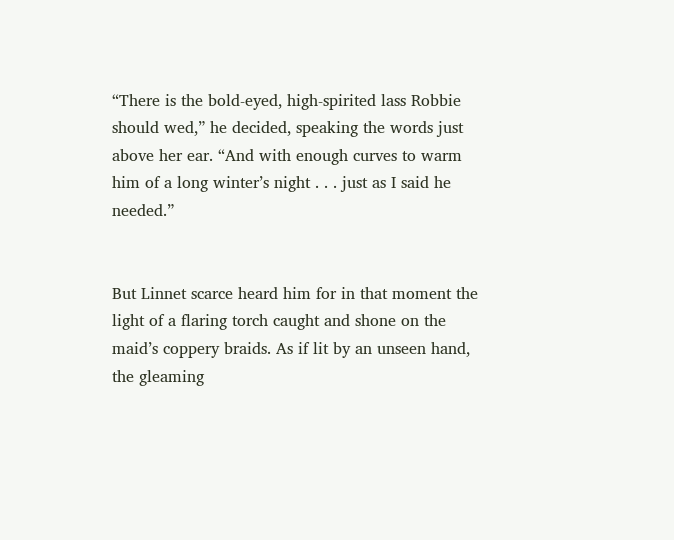“There is the bold-eyed, high-spirited lass Robbie should wed,” he decided, speaking the words just above her ear. “And with enough curves to warm him of a long winter’s night . . . just as I said he needed.”


But Linnet scarce heard him for in that moment the light of a flaring torch caught and shone on the maid’s coppery braids. As if lit by an unseen hand, the gleaming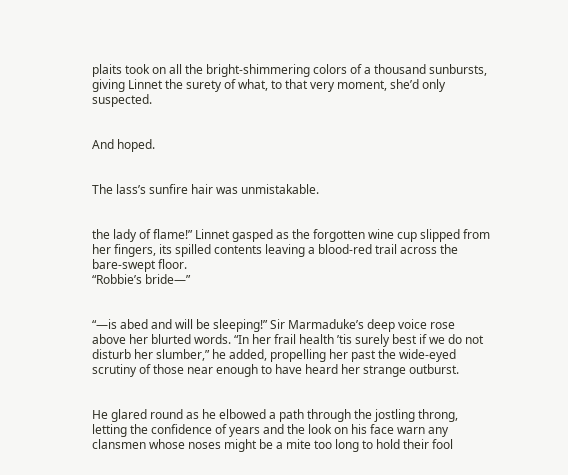plaits took on all the bright-shimmering colors of a thousand sunbursts, giving Linnet the surety of what, to that very moment, she’d only suspected.


And hoped.


The lass’s sunfire hair was unmistakable.


the lady of flame!” Linnet gasped as the forgotten wine cup slipped from her fingers, its spilled contents leaving a blood-red trail across the bare-swept floor.
“Robbie’s bride—”


“—is abed and will be sleeping!” Sir Marmaduke’s deep voice rose above her blurted words. “In her frail health ’tis surely best if we do not disturb her slumber,” he added, propelling her past the wide-eyed scrutiny of those near enough to have heard her strange outburst.


He glared round as he elbowed a path through the jostling throng, letting the confidence of years and the look on his face warn any clansmen whose noses might be a mite too long to hold their fool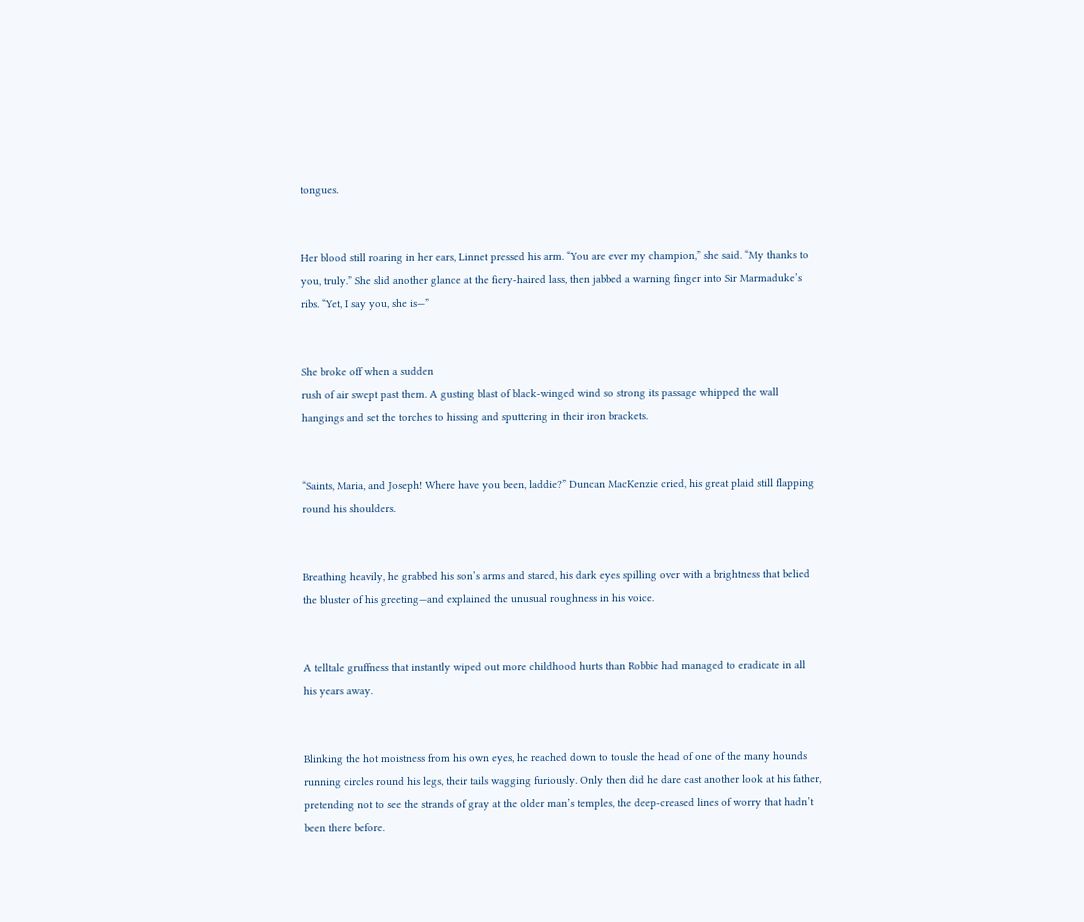tongues.


Her blood still roaring in her ears, Linnet pressed his arm. “You are ever my champion,” she said. “My thanks to you, truly.” She slid another glance at the fiery-haired lass, then jabbed a warning finger into Sir Marmaduke’s ribs. “Yet, I say you, she is—”


She broke off when a sudden
rush of air swept past them. A gusting blast of black-winged wind so strong its passage whipped the wall hangings and set the torches to hissing and sputtering in their iron brackets.


“Saints, Maria, and Joseph! Where have you been, laddie?” Duncan MacKenzie cried, his great plaid still flapping round his shoulders.


Breathing heavily, he grabbed his son’s arms and stared, his dark eyes spilling over with a brightness that belied the bluster of his greeting—and explained the unusual roughness in his voice.


A telltale gruffness that instantly wiped out more childhood hurts than Robbie had managed to eradicate in all his years away.


Blinking the hot moistness from his own eyes, he reached down to tousle the head of one of the many hounds running circles round his legs, their tails wagging furiously. Only then did he dare cast another look at his father, pretending not to see the strands of gray at the older man’s temples, the deep-creased lines of worry that hadn’t been there before.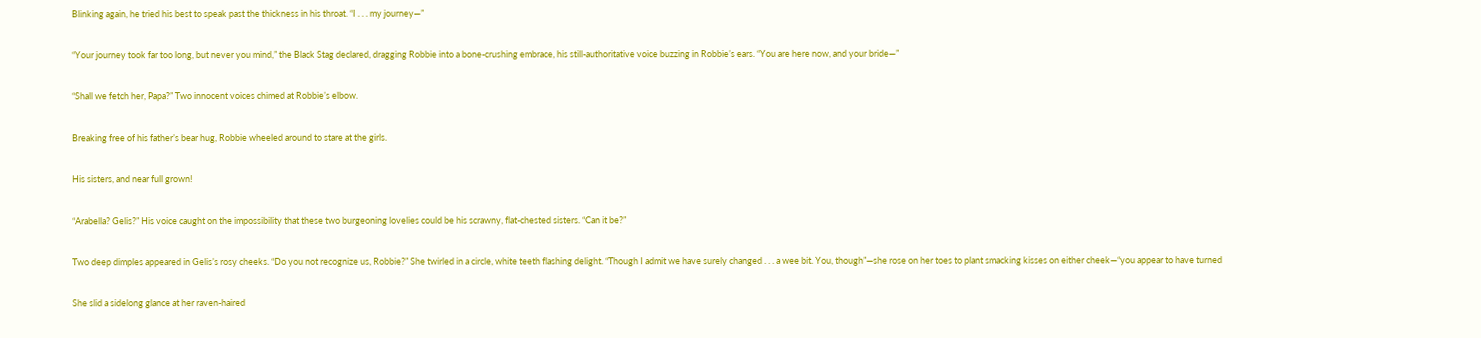Blinking again, he tried his best to speak past the thickness in his throat. “I . . . my journey—”


“Your journey took far too long, but never you mind,” the Black Stag declared, dragging Robbie into a bone-crushing embrace, his still-authoritative voice buzzing in Robbie’s ears. “You are here now, and your bride—”


“Shall we fetch her, Papa?” Two innocent voices chimed at Robbie’s elbow.


Breaking free of his father’s bear hug, Robbie wheeled around to stare at the girls.


His sisters, and near full grown!


“Arabella? Gelis?” His voice caught on the impossibility that these two burgeoning lovelies could be his scrawny, flat-chested sisters. “Can it be?”


Two deep dimples appeared in Gelis’s rosy cheeks. “Do you not recognize us, Robbie?” She twirled in a circle, white teeth flashing delight. “Though I admit we have surely changed . . . a wee bit. You, though”—she rose on her toes to plant smacking kisses on either cheek—“you appear to have turned


She slid a sidelong glance at her raven-haired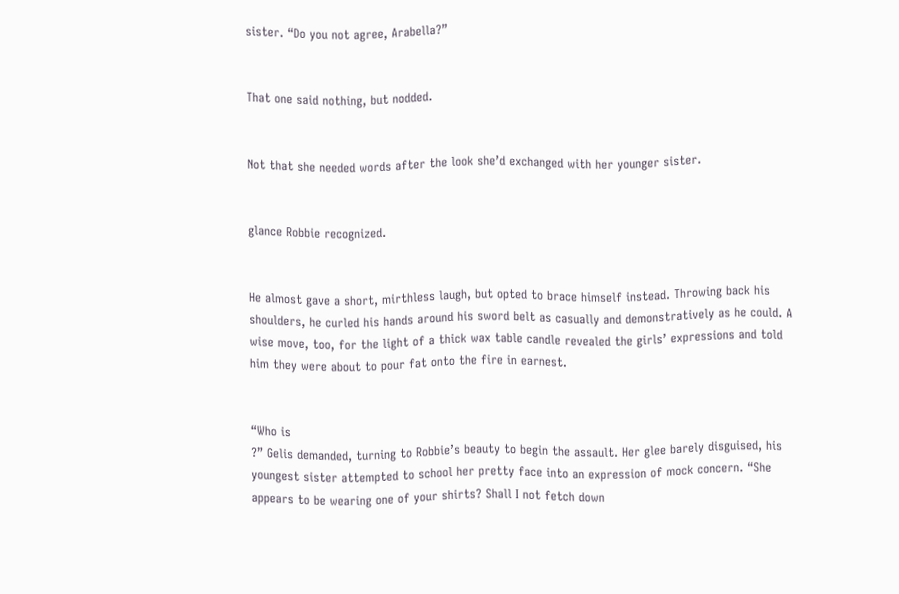sister. “Do you not agree, Arabella?”


That one said nothing, but nodded.


Not that she needed words after the look she’d exchanged with her younger sister.


glance Robbie recognized.


He almost gave a short, mirthless laugh, but opted to brace himself instead. Throwing back his shoulders, he curled his hands around his sword belt as casually and demonstratively as he could. A wise move, too, for the light of a thick wax table candle revealed the girls’ expressions and told him they were about to pour fat onto the fire in earnest.


“Who is
?” Gelis demanded, turning to Robbie’s beauty to begin the assault. Her glee barely disguised, his youngest sister attempted to school her pretty face into an expression of mock concern. “She appears to be wearing one of your shirts? Shall I not fetch down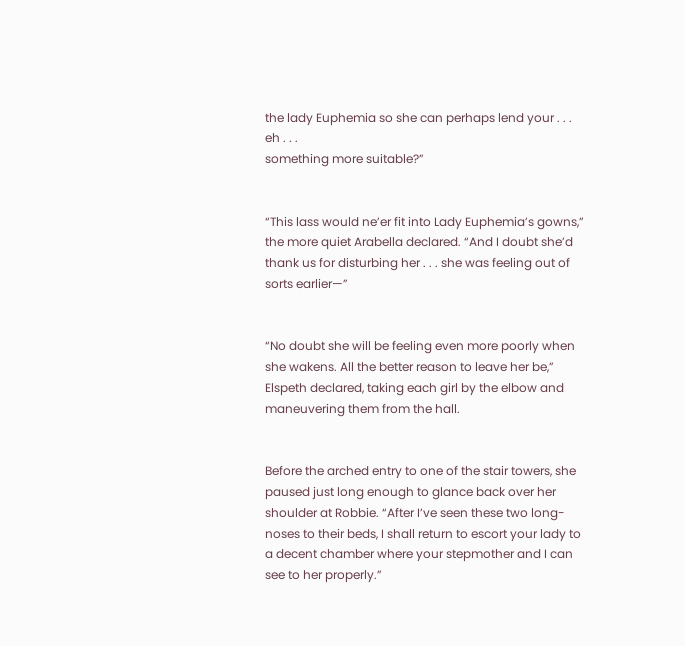the lady Euphemia so she can perhaps lend your . . . eh . . .
something more suitable?”


“This lass would ne’er fit into Lady Euphemia’s gowns,” the more quiet Arabella declared. “And I doubt she’d thank us for disturbing her . . . she was feeling out of sorts earlier—”


“No doubt she will be feeling even more poorly when she wakens. All the better reason to leave her be,” Elspeth declared, taking each girl by the elbow and maneuvering them from the hall.


Before the arched entry to one of the stair towers, she paused just long enough to glance back over her shoulder at Robbie. “After I’ve seen these two long-noses to their beds, I shall return to escort your lady to a decent chamber where your stepmother and I can see to her properly.”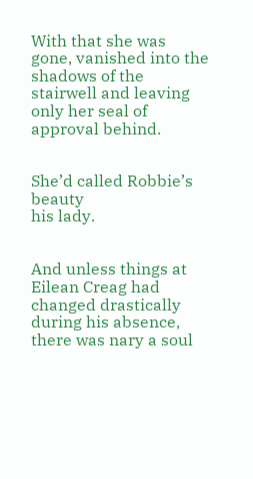With that she was gone, vanished into the shadows of the stairwell and leaving only her seal of approval behind.


She’d called Robbie’s beauty
his lady.


And unless things at Eilean Creag had changed drastically during his absence, there was nary a soul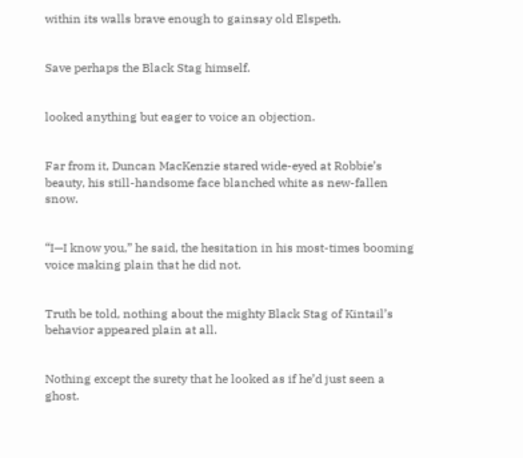within its walls brave enough to gainsay old Elspeth.


Save perhaps the Black Stag himself.


looked anything but eager to voice an objection.


Far from it, Duncan MacKenzie stared wide-eyed at Robbie’s beauty, his still-handsome face blanched white as new-fallen snow.


“I—I know you,” he said, the hesitation in his most-times booming voice making plain that he did not.


Truth be told, nothing about the mighty Black Stag of Kintail’s behavior appeared plain at all.


Nothing except the surety that he looked as if he’d just seen a ghost.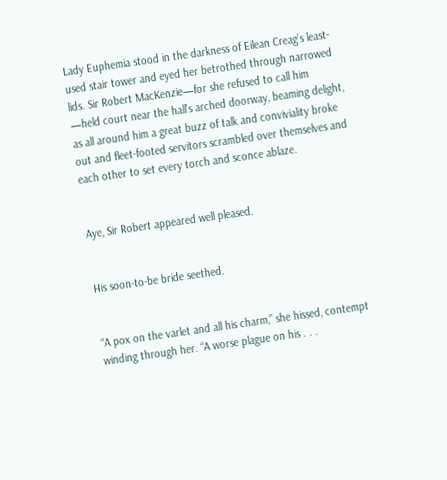Lady Euphemia stood in the darkness of Eilean Creag’s least-used stair tower and eyed her betrothed through narrowed lids. Sir Robert MacKenzie—for she refused to call him
—held court near the hall’s arched doorway, beaming delight, as all around him a great buzz of talk and conviviality broke out and fleet-footed servitors scrambled over themselves and each other to set every torch and sconce ablaze.


Aye, Sir Robert appeared well pleased.


His soon-to-be bride seethed.


“A pox on the varlet and all his charm,” she hissed, contempt winding through her. “A worse plague on his . . .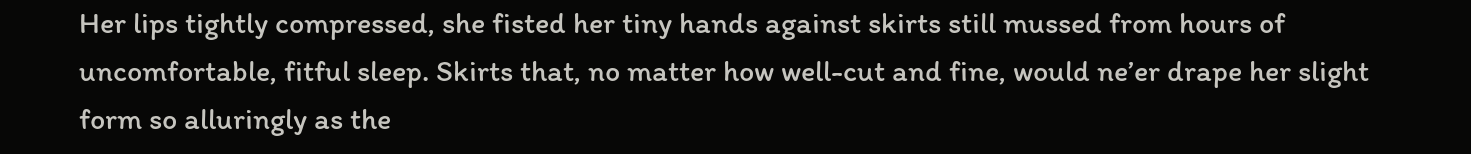Her lips tightly compressed, she fisted her tiny hands against skirts still mussed from hours of uncomfortable, fitful sleep. Skirts that, no matter how well-cut and fine, would ne’er drape her slight form so alluringly as the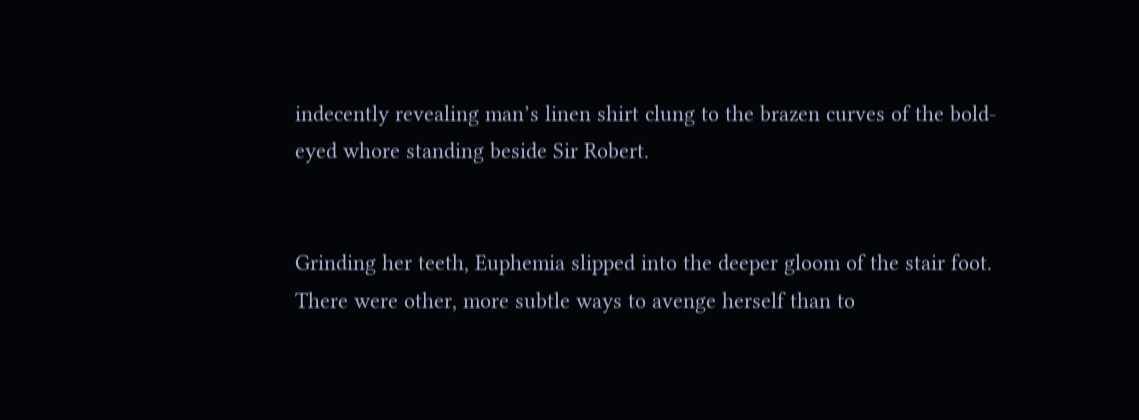indecently revealing man’s linen shirt clung to the brazen curves of the bold-eyed whore standing beside Sir Robert.


Grinding her teeth, Euphemia slipped into the deeper gloom of the stair foot. There were other, more subtle ways to avenge herself than to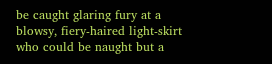be caught glaring fury at a blowsy, fiery-haired light-skirt who could be naught but a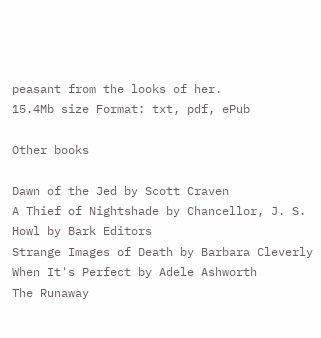peasant from the looks of her.
15.4Mb size Format: txt, pdf, ePub

Other books

Dawn of the Jed by Scott Craven
A Thief of Nightshade by Chancellor, J. S.
Howl by Bark Editors
Strange Images of Death by Barbara Cleverly
When It's Perfect by Adele Ashworth
The Runaway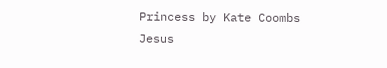Princess by Kate Coombs
Jesus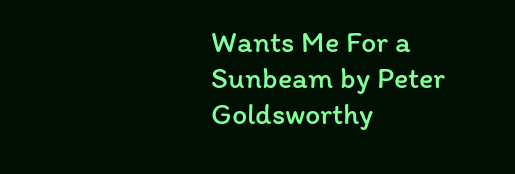Wants Me For a Sunbeam by Peter Goldsworthy